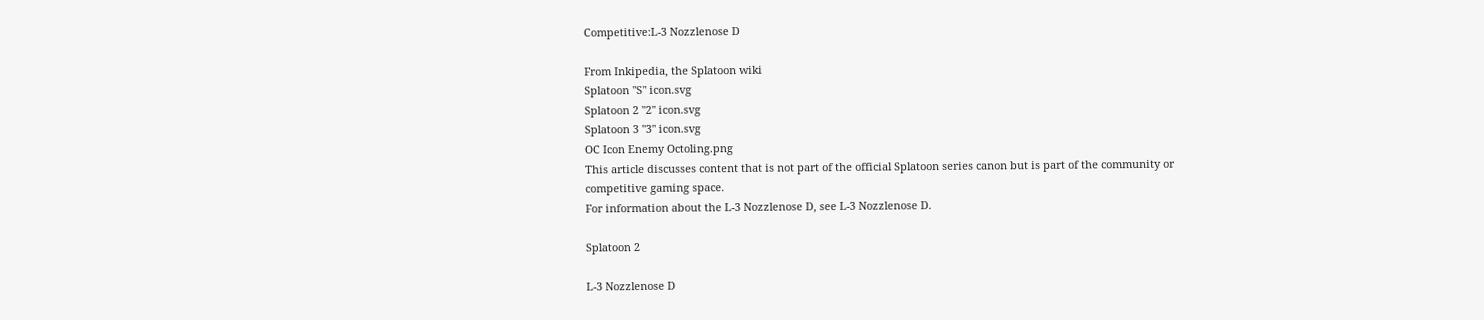Competitive:L-3 Nozzlenose D

From Inkipedia, the Splatoon wiki
Splatoon "S" icon.svg
Splatoon 2 "2" icon.svg
Splatoon 3 "3" icon.svg
OC Icon Enemy Octoling.png
This article discusses content that is not part of the official Splatoon series canon but is part of the community or competitive gaming space.
For information about the L-3 Nozzlenose D, see L-3 Nozzlenose D.

Splatoon 2

L-3 Nozzlenose D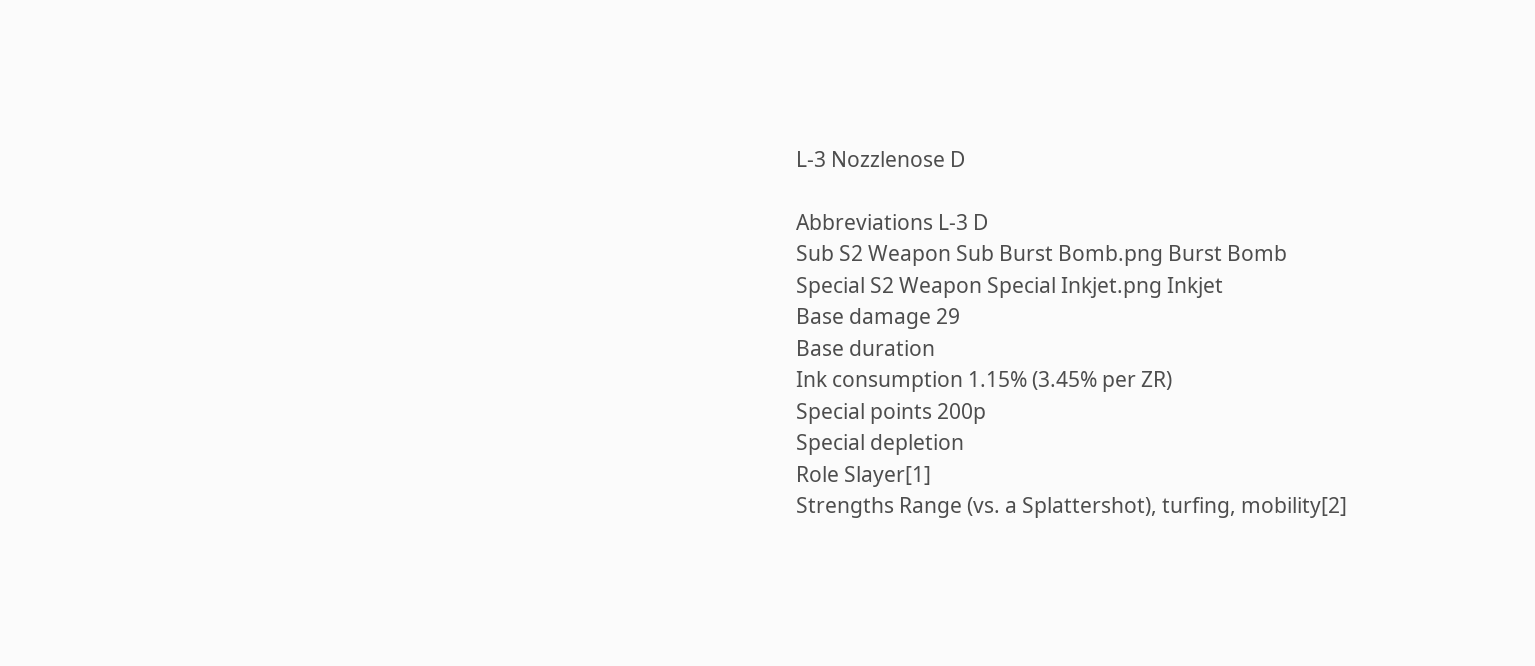L-3 Nozzlenose D

Abbreviations L-3 D
Sub S2 Weapon Sub Burst Bomb.png Burst Bomb
Special S2 Weapon Special Inkjet.png Inkjet
Base damage 29
Base duration
Ink consumption 1.15% (3.45% per ZR)
Special points 200p
Special depletion
Role Slayer[1]
Strengths Range (vs. a Splattershot), turfing, mobility[2]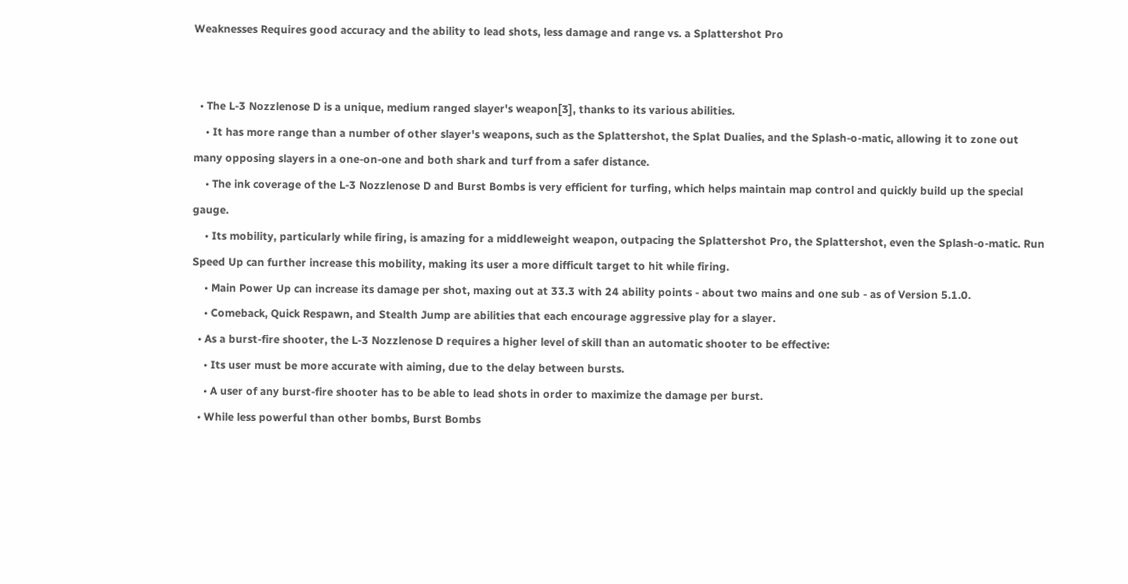Weaknesses Requires good accuracy and the ability to lead shots, less damage and range vs. a Splattershot Pro


  • The L-3 Nozzlenose D is a unique, medium ranged slayer's weapon[3], thanks to its various abilities.
    • It has more range than a number of other slayer's weapons, such as the Splattershot, the Splat Dualies, and the Splash-o-matic, allowing it to zone out many opposing slayers in a one-on-one and both shark and turf from a safer distance.
    • The ink coverage of the L-3 Nozzlenose D and Burst Bombs is very efficient for turfing, which helps maintain map control and quickly build up the special gauge.
    • Its mobility, particularly while firing, is amazing for a middleweight weapon, outpacing the Splattershot Pro, the Splattershot, even the Splash-o-matic. Run Speed Up can further increase this mobility, making its user a more difficult target to hit while firing.
    • Main Power Up can increase its damage per shot, maxing out at 33.3 with 24 ability points - about two mains and one sub - as of Version 5.1.0.
    • Comeback, Quick Respawn, and Stealth Jump are abilities that each encourage aggressive play for a slayer.
  • As a burst-fire shooter, the L-3 Nozzlenose D requires a higher level of skill than an automatic shooter to be effective:
    • Its user must be more accurate with aiming, due to the delay between bursts.
    • A user of any burst-fire shooter has to be able to lead shots in order to maximize the damage per burst.
  • While less powerful than other bombs, Burst Bombs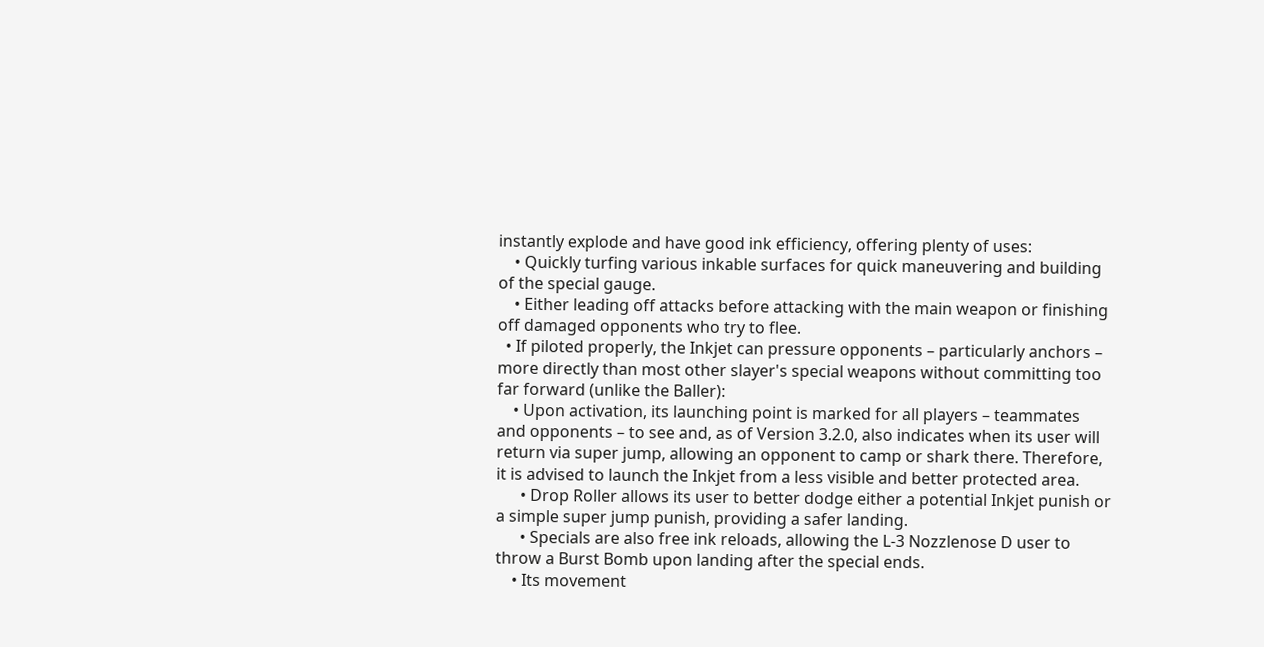instantly explode and have good ink efficiency, offering plenty of uses:
    • Quickly turfing various inkable surfaces for quick maneuvering and building of the special gauge.
    • Either leading off attacks before attacking with the main weapon or finishing off damaged opponents who try to flee.
  • If piloted properly, the Inkjet can pressure opponents – particularly anchors – more directly than most other slayer's special weapons without committing too far forward (unlike the Baller):
    • Upon activation, its launching point is marked for all players – teammates and opponents – to see and, as of Version 3.2.0, also indicates when its user will return via super jump, allowing an opponent to camp or shark there. Therefore, it is advised to launch the Inkjet from a less visible and better protected area.
      • Drop Roller allows its user to better dodge either a potential Inkjet punish or a simple super jump punish, providing a safer landing.
      • Specials are also free ink reloads, allowing the L-3 Nozzlenose D user to throw a Burst Bomb upon landing after the special ends.
    • Its movement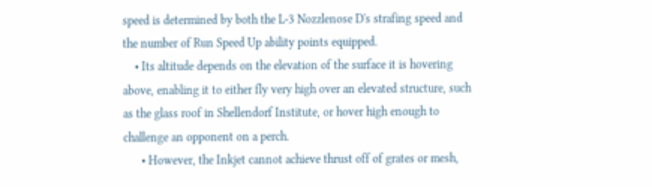speed is determined by both the L-3 Nozzlenose D's strafing speed and the number of Run Speed Up ability points equipped.
    • Its altitude depends on the elevation of the surface it is hovering above, enabling it to either fly very high over an elevated structure, such as the glass roof in Shellendorf Institute, or hover high enough to challenge an opponent on a perch.
      • However, the Inkjet cannot achieve thrust off of grates or mesh,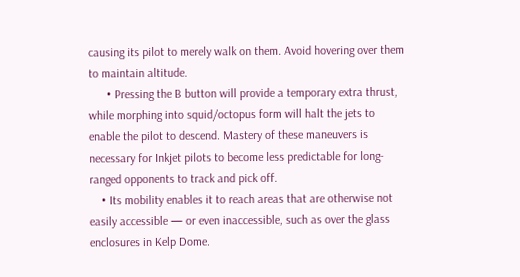causing its pilot to merely walk on them. Avoid hovering over them to maintain altitude.
      • Pressing the B button will provide a temporary extra thrust, while morphing into squid/octopus form will halt the jets to enable the pilot to descend. Mastery of these maneuvers is necessary for Inkjet pilots to become less predictable for long-ranged opponents to track and pick off.
    • Its mobility enables it to reach areas that are otherwise not easily accessible — or even inaccessible, such as over the glass enclosures in Kelp Dome.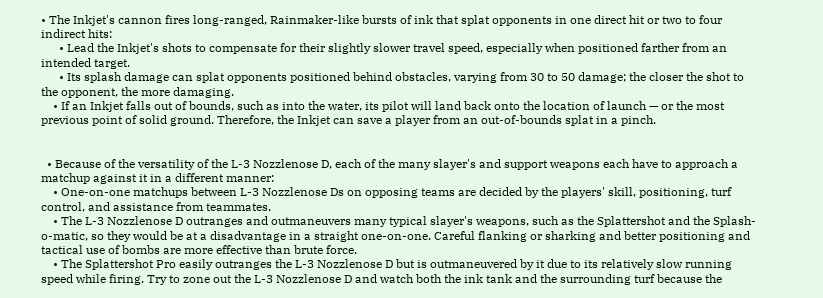• The Inkjet's cannon fires long-ranged, Rainmaker-like bursts of ink that splat opponents in one direct hit or two to four indirect hits:
      • Lead the Inkjet's shots to compensate for their slightly slower travel speed, especially when positioned farther from an intended target.
      • Its splash damage can splat opponents positioned behind obstacles, varying from 30 to 50 damage; the closer the shot to the opponent, the more damaging.
    • If an Inkjet falls out of bounds, such as into the water, its pilot will land back onto the location of launch — or the most previous point of solid ground. Therefore, the Inkjet can save a player from an out-of-bounds splat in a pinch.


  • Because of the versatility of the L-3 Nozzlenose D, each of the many slayer's and support weapons each have to approach a matchup against it in a different manner:
    • One-on-one matchups between L-3 Nozzlenose Ds on opposing teams are decided by the players' skill, positioning, turf control, and assistance from teammates.
    • The L-3 Nozzlenose D outranges and outmaneuvers many typical slayer's weapons, such as the Splattershot and the Splash-o-matic, so they would be at a disadvantage in a straight one-on-one. Careful flanking or sharking and better positioning and tactical use of bombs are more effective than brute force.
    • The Splattershot Pro easily outranges the L-3 Nozzlenose D but is outmaneuvered by it due to its relatively slow running speed while firing. Try to zone out the L-3 Nozzlenose D and watch both the ink tank and the surrounding turf because the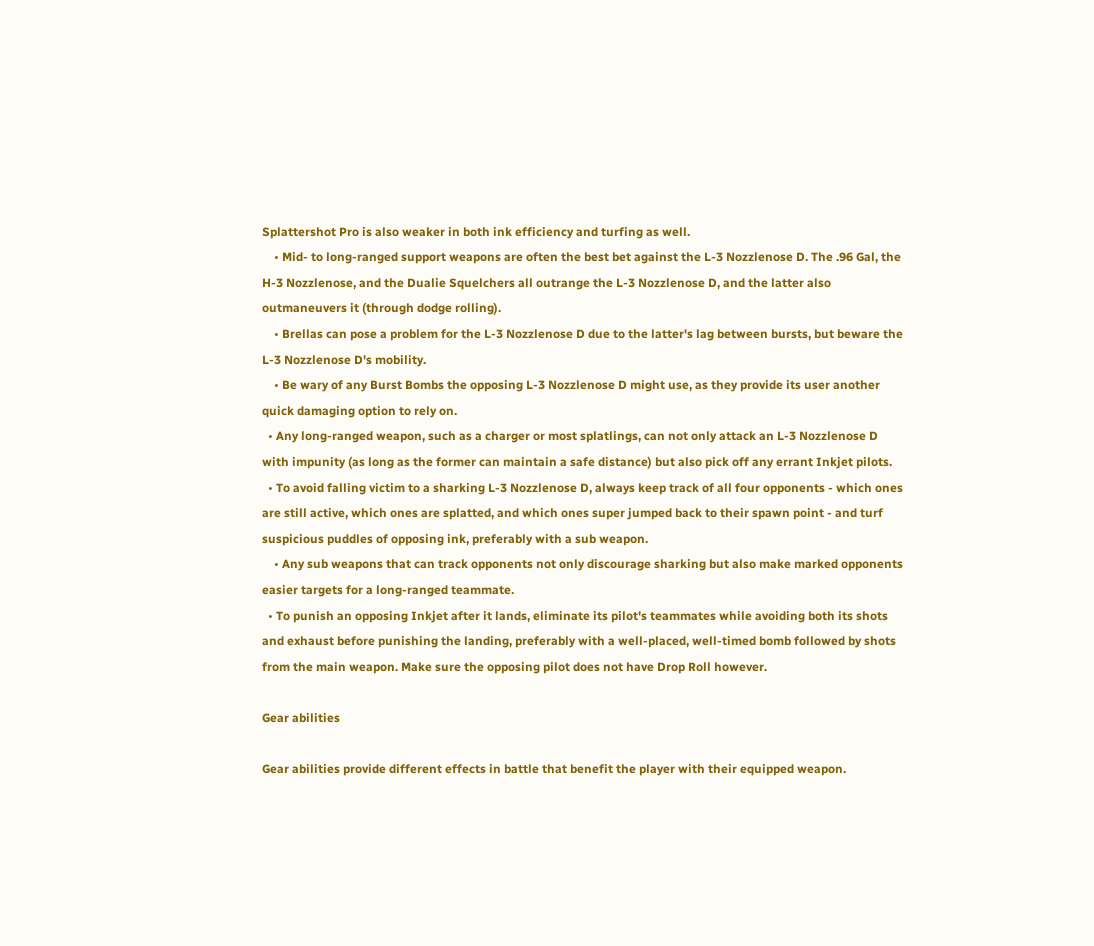Splattershot Pro is also weaker in both ink efficiency and turfing as well.
    • Mid- to long-ranged support weapons are often the best bet against the L-3 Nozzlenose D. The .96 Gal, the H-3 Nozzlenose, and the Dualie Squelchers all outrange the L-3 Nozzlenose D, and the latter also outmaneuvers it (through dodge rolling).
    • Brellas can pose a problem for the L-3 Nozzlenose D due to the latter's lag between bursts, but beware the L-3 Nozzlenose D's mobility.
    • Be wary of any Burst Bombs the opposing L-3 Nozzlenose D might use, as they provide its user another quick damaging option to rely on.
  • Any long-ranged weapon, such as a charger or most splatlings, can not only attack an L-3 Nozzlenose D with impunity (as long as the former can maintain a safe distance) but also pick off any errant Inkjet pilots.
  • To avoid falling victim to a sharking L-3 Nozzlenose D, always keep track of all four opponents - which ones are still active, which ones are splatted, and which ones super jumped back to their spawn point - and turf suspicious puddles of opposing ink, preferably with a sub weapon.
    • Any sub weapons that can track opponents not only discourage sharking but also make marked opponents easier targets for a long-ranged teammate.
  • To punish an opposing Inkjet after it lands, eliminate its pilot's teammates while avoiding both its shots and exhaust before punishing the landing, preferably with a well-placed, well-timed bomb followed by shots from the main weapon. Make sure the opposing pilot does not have Drop Roll however.

Gear abilities

Gear abilities provide different effects in battle that benefit the player with their equipped weapon.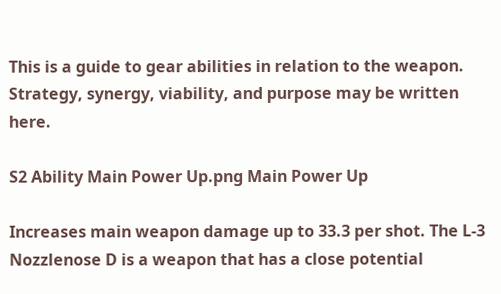This is a guide to gear abilities in relation to the weapon. Strategy, synergy, viability, and purpose may be written here.

S2 Ability Main Power Up.png Main Power Up

Increases main weapon damage up to 33.3 per shot. The L-3 Nozzlenose D is a weapon that has a close potential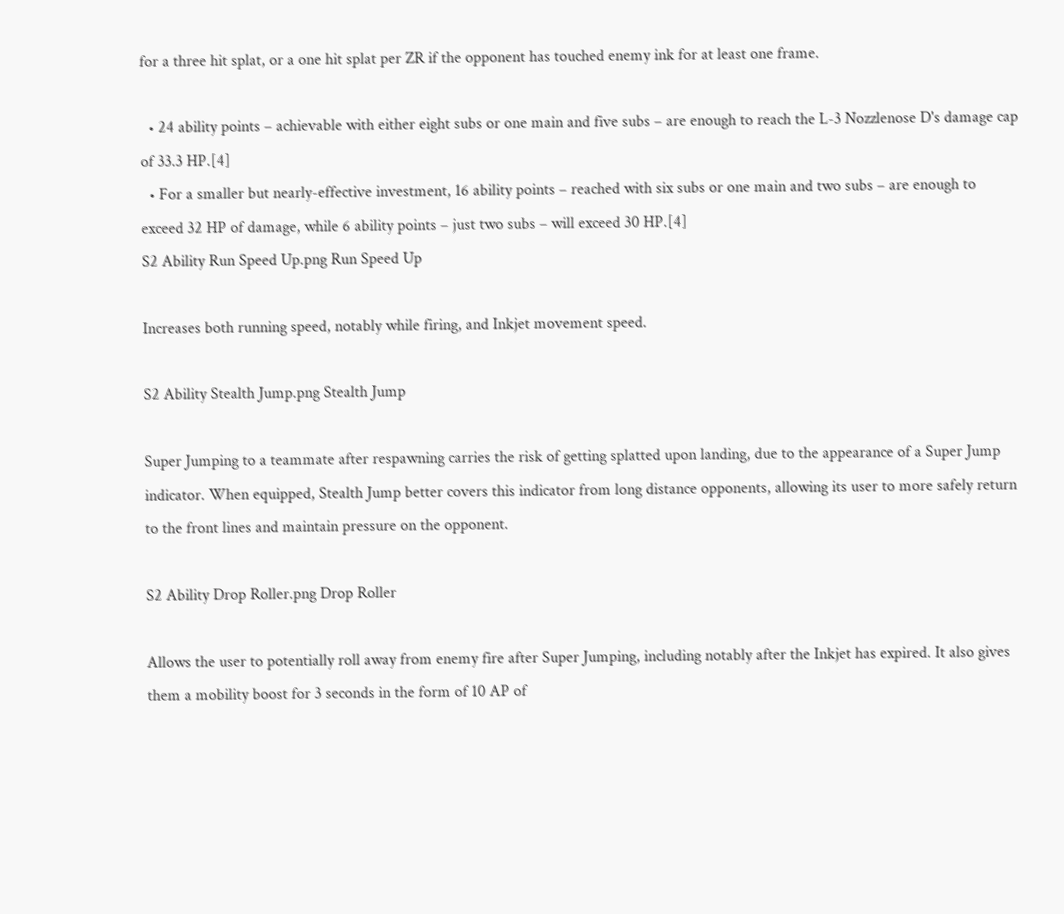for a three hit splat, or a one hit splat per ZR if the opponent has touched enemy ink for at least one frame.

  • 24 ability points – achievable with either eight subs or one main and five subs – are enough to reach the L-3 Nozzlenose D's damage cap of 33.3 HP.[4]
  • For a smaller but nearly-effective investment, 16 ability points – reached with six subs or one main and two subs – are enough to exceed 32 HP of damage, while 6 ability points – just two subs – will exceed 30 HP.[4]
S2 Ability Run Speed Up.png Run Speed Up

Increases both running speed, notably while firing, and Inkjet movement speed.

S2 Ability Stealth Jump.png Stealth Jump

Super Jumping to a teammate after respawning carries the risk of getting splatted upon landing, due to the appearance of a Super Jump indicator. When equipped, Stealth Jump better covers this indicator from long distance opponents, allowing its user to more safely return to the front lines and maintain pressure on the opponent.

S2 Ability Drop Roller.png Drop Roller

Allows the user to potentially roll away from enemy fire after Super Jumping, including notably after the Inkjet has expired. It also gives them a mobility boost for 3 seconds in the form of 10 AP of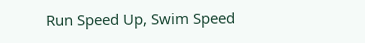Run Speed Up, Swim Speed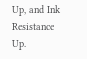Up, and Ink Resistance Up.